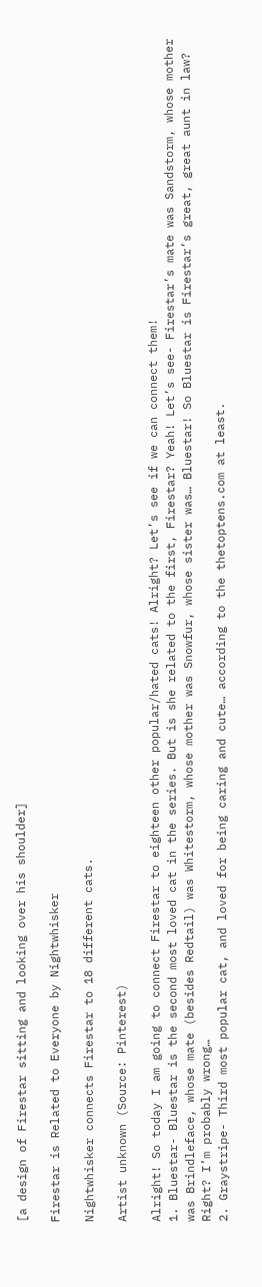[a design of Firestar sitting and looking over his shoulder]

Firestar is Related to Everyone by Nightwhisker

Nightwhisker connects Firestar to 18 different cats.

Artist unknown (Source: Pinterest)

Alright! So today I am going to connect Firestar to eighteen other popular/hated cats! Alright? Let’s see if we can connect them!
1. Bluestar- Bluestar is the second most loved cat in the series. But is she related to the first, Firestar? Yeah! Let’s see- Firestar’s mate was Sandstorm, whose mother was Brindleface, whose mate (besides Redtail) was Whitestorm, whose mother was Snowfur, whose sister was… Bluestar! So Bluestar is Firestar’s great, great aunt in law? Right? I’m probably wrong…
2. Graystripe- Third most popular cat, and loved for being caring and cute… according to the thetoptens.com at least.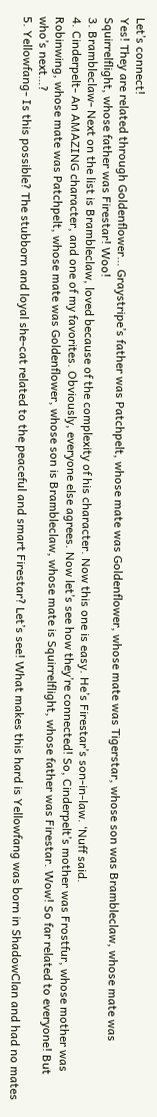Let’s connect!
Yes! They are related through Goldenflower… Graystripe’s father was Patchpelt, whose mate was Goldenflower, whose mate was Tigerstar, whose son was Brambleclaw, whose mate was Squirrelflight, whose father was Firestar! Woo!
3. Brambleclaw- Next on the list is Brambleclaw, loved because of the complexity of his character. Now this one is easy. He’s Firestar’s son-in-law. ‘Nuff said.
4. Cinderpelt- An AMAZING character, and one of my favorites. Obviously, everyone else agrees. Now let’s see how they’re connected! So, Cinderpelt’s mother was Frostfur, whose mother was Robinwing, whose mate was Patchpelt, whose mate was Goldenflower, whose son is Brambleclaw, whose mate is Squirrelflight, whose father was Firestar. Wow! So far related to everyone! But who’s next…?
5. Yellowfang- Is this possible? The stubborn and loyal she-cat related to the peaceful and smart Firestar? Let’s see! What makes this hard is Yellowfang was born in ShadowClan and had no mates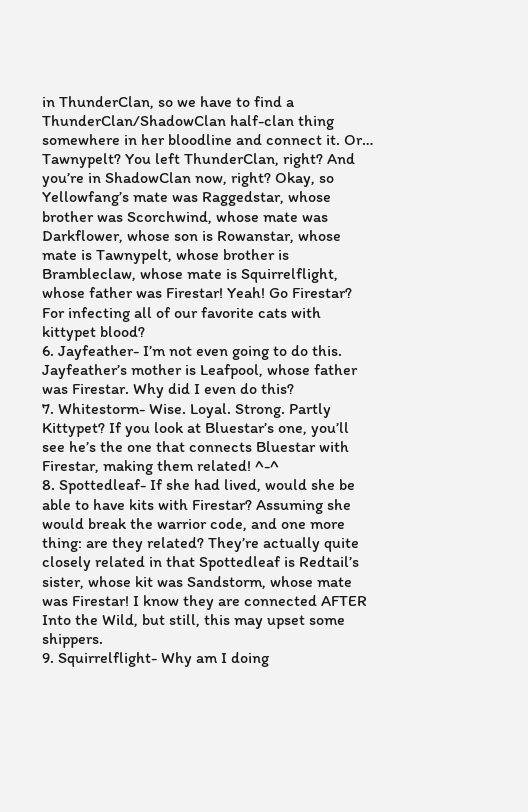in ThunderClan, so we have to find a ThunderClan/ShadowClan half-clan thing somewhere in her bloodline and connect it. Or… Tawnypelt? You left ThunderClan, right? And you’re in ShadowClan now, right? Okay, so Yellowfang’s mate was Raggedstar, whose brother was Scorchwind, whose mate was Darkflower, whose son is Rowanstar, whose mate is Tawnypelt, whose brother is Brambleclaw, whose mate is Squirrelflight, whose father was Firestar! Yeah! Go Firestar? For infecting all of our favorite cats with kittypet blood?
6. Jayfeather- I’m not even going to do this. Jayfeather’s mother is Leafpool, whose father was Firestar. Why did I even do this?
7. Whitestorm- Wise. Loyal. Strong. Partly Kittypet? If you look at Bluestar’s one, you’ll see he’s the one that connects Bluestar with Firestar, making them related! ^-^
8. Spottedleaf- If she had lived, would she be able to have kits with Firestar? Assuming she would break the warrior code, and one more thing: are they related? They’re actually quite closely related in that Spottedleaf is Redtail’s sister, whose kit was Sandstorm, whose mate was Firestar! I know they are connected AFTER Into the Wild, but still, this may upset some shippers.
9. Squirrelflight- Why am I doing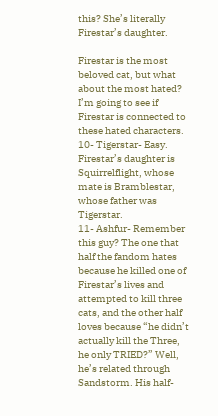this? She’s literally Firestar’s daughter.

Firestar is the most beloved cat, but what about the most hated? I’m going to see if Firestar is connected to these hated characters.
10- Tigerstar- Easy. Firestar’s daughter is Squirrelflight, whose mate is Bramblestar, whose father was Tigerstar.
11- Ashfur- Remember this guy? The one that half the fandom hates because he killed one of Firestar’s lives and attempted to kill three cats, and the other half loves because “he didn’t actually kill the Three, he only TRIED?” Well, he’s related through Sandstorm. His half-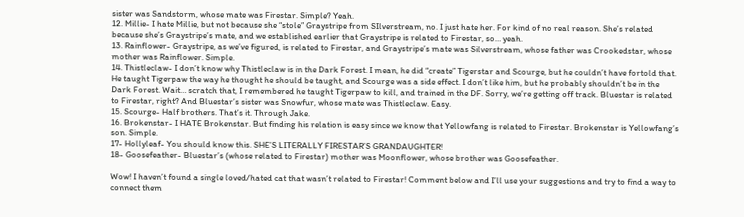sister was Sandstorm, whose mate was Firestar. Simple? Yeah.
12. Millie- I hate Millie, but not because she “stole” Graystripe from SIlverstream, no. I just hate her. For kind of no real reason. She’s related because she’s Graystripe’s mate, and we established earlier that Graystripe is related to Firestar, so… yeah.
13. Rainflower- Graystripe, as we’ve figured, is related to Firestar, and Graystripe’s mate was Silverstream, whose father was Crookedstar, whose mother was Rainflower. Simple.
14. Thistleclaw- I don’t know why Thistleclaw is in the Dark Forest. I mean, he did “create” Tigerstar and Scourge, but he couldn’t have fortold that. He taught Tigerpaw the way he thought he should be taught, and Scourge was a side effect. I don’t like him, but he probably shouldn’t be in the Dark Forest. Wait… scratch that, I remembered he taught Tigerpaw to kill, and trained in the DF. Sorry, we’re getting off track. Bluestar is related to Firestar, right? And Bluestar’s sister was Snowfur, whose mate was Thistleclaw. Easy.
15. Scourge- Half brothers. That’s it. Through Jake.
16. Brokenstar- I HATE Brokenstar. But finding his relation is easy since we know that Yellowfang is related to Firestar. Brokenstar is Yellowfang’s son. Simple.
17- Hollyleaf- You should know this. SHE’S LITERALLY FIRESTAR’S GRANDAUGHTER!
18- Goosefeather- Bluestar’s (whose related to Firestar) mother was Moonflower, whose brother was Goosefeather.

Wow! I haven’t found a single loved/hated cat that wasn’t related to Firestar! Comment below and I’ll use your suggestions and try to find a way to connect them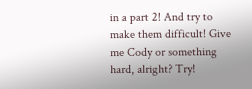in a part 2! And try to make them difficult! Give me Cody or something hard, alright? Try!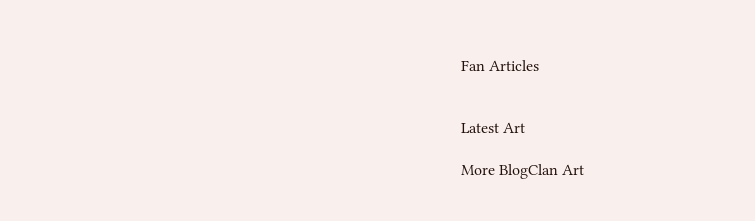Fan Articles


Latest Art

More BlogClan Art